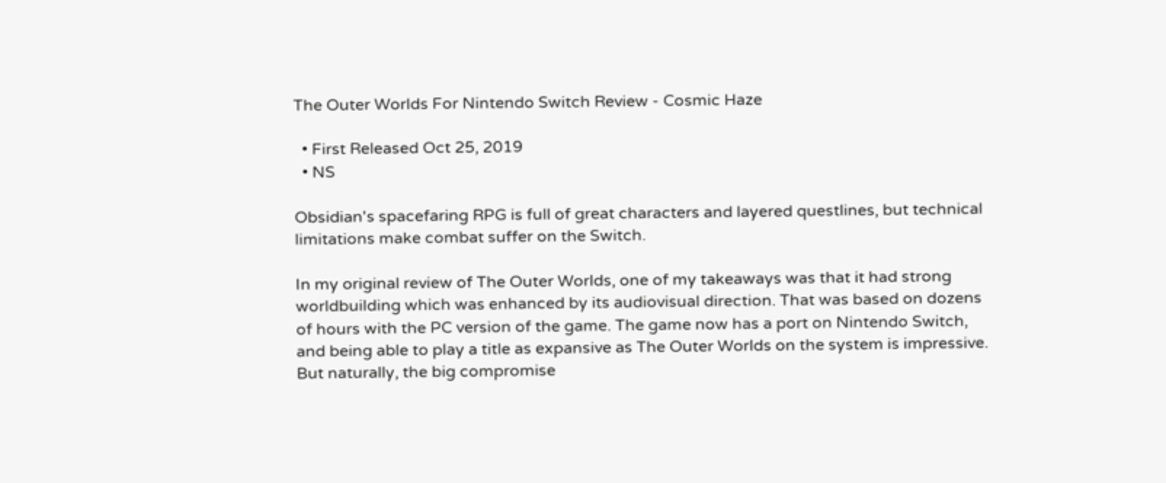The Outer Worlds For Nintendo Switch Review - Cosmic Haze

  • First Released Oct 25, 2019
  • NS

Obsidian's spacefaring RPG is full of great characters and layered questlines, but technical limitations make combat suffer on the Switch.

In my original review of The Outer Worlds, one of my takeaways was that it had strong worldbuilding which was enhanced by its audiovisual direction. That was based on dozens of hours with the PC version of the game. The game now has a port on Nintendo Switch, and being able to play a title as expansive as The Outer Worlds on the system is impressive. But naturally, the big compromise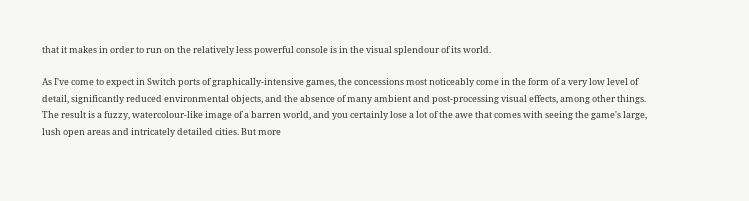that it makes in order to run on the relatively less powerful console is in the visual splendour of its world.

As I've come to expect in Switch ports of graphically-intensive games, the concessions most noticeably come in the form of a very low level of detail, significantly reduced environmental objects, and the absence of many ambient and post-processing visual effects, among other things. The result is a fuzzy, watercolour-like image of a barren world, and you certainly lose a lot of the awe that comes with seeing the game's large, lush open areas and intricately detailed cities. But more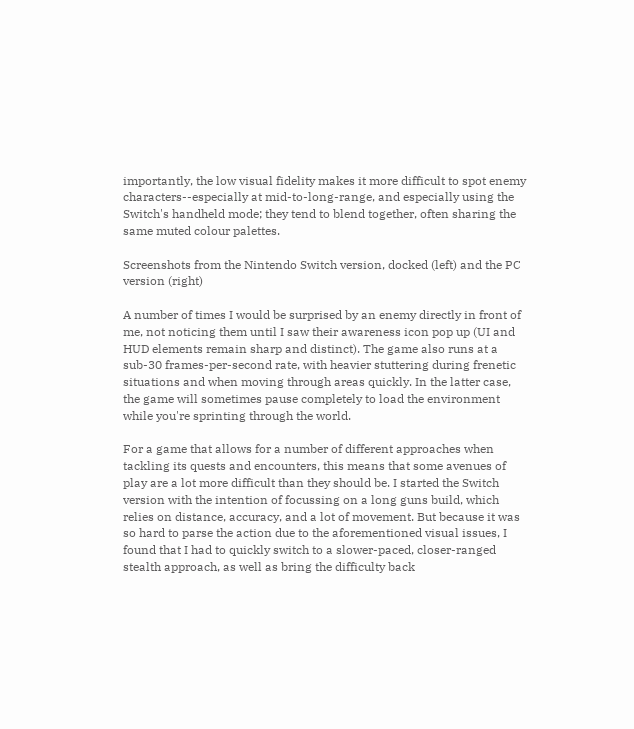importantly, the low visual fidelity makes it more difficult to spot enemy characters--especially at mid-to-long-range, and especially using the Switch's handheld mode; they tend to blend together, often sharing the same muted colour palettes.

Screenshots from the Nintendo Switch version, docked (left) and the PC version (right)

A number of times I would be surprised by an enemy directly in front of me, not noticing them until I saw their awareness icon pop up (UI and HUD elements remain sharp and distinct). The game also runs at a sub-30 frames-per-second rate, with heavier stuttering during frenetic situations and when moving through areas quickly. In the latter case, the game will sometimes pause completely to load the environment while you're sprinting through the world.

For a game that allows for a number of different approaches when tackling its quests and encounters, this means that some avenues of play are a lot more difficult than they should be. I started the Switch version with the intention of focussing on a long guns build, which relies on distance, accuracy, and a lot of movement. But because it was so hard to parse the action due to the aforementioned visual issues, I found that I had to quickly switch to a slower-paced, closer-ranged stealth approach, as well as bring the difficulty back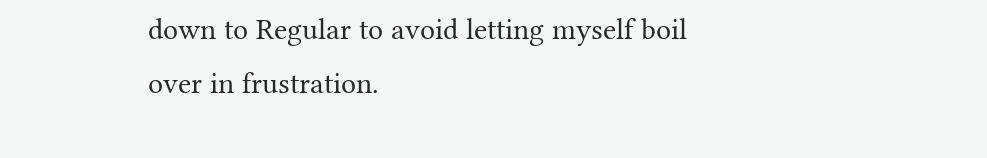down to Regular to avoid letting myself boil over in frustration.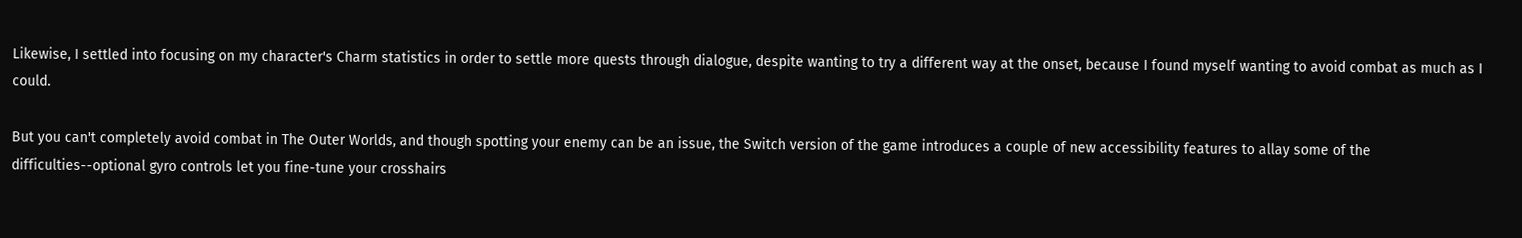Likewise, I settled into focusing on my character's Charm statistics in order to settle more quests through dialogue, despite wanting to try a different way at the onset, because I found myself wanting to avoid combat as much as I could.

But you can't completely avoid combat in The Outer Worlds, and though spotting your enemy can be an issue, the Switch version of the game introduces a couple of new accessibility features to allay some of the difficulties--optional gyro controls let you fine-tune your crosshairs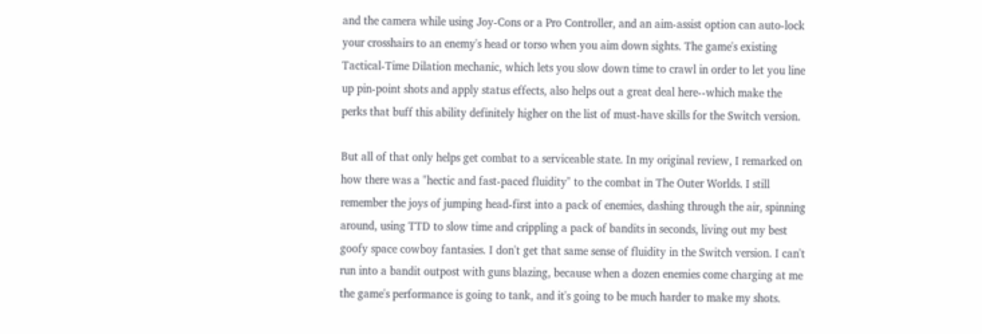and the camera while using Joy-Cons or a Pro Controller, and an aim-assist option can auto-lock your crosshairs to an enemy's head or torso when you aim down sights. The game's existing Tactical-Time Dilation mechanic, which lets you slow down time to crawl in order to let you line up pin-point shots and apply status effects, also helps out a great deal here--which make the perks that buff this ability definitely higher on the list of must-have skills for the Switch version.

But all of that only helps get combat to a serviceable state. In my original review, I remarked on how there was a "hectic and fast-paced fluidity" to the combat in The Outer Worlds. I still remember the joys of jumping head-first into a pack of enemies, dashing through the air, spinning around, using TTD to slow time and crippling a pack of bandits in seconds, living out my best goofy space cowboy fantasies. I don't get that same sense of fluidity in the Switch version. I can't run into a bandit outpost with guns blazing, because when a dozen enemies come charging at me the game's performance is going to tank, and it's going to be much harder to make my shots.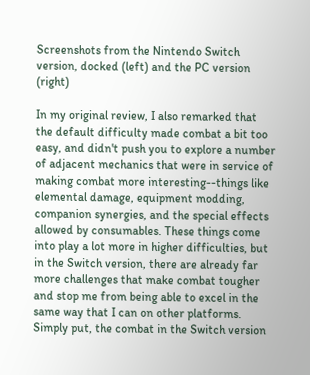Screenshots from the Nintendo Switch version, docked (left) and the PC version (right)

In my original review, I also remarked that the default difficulty made combat a bit too easy, and didn't push you to explore a number of adjacent mechanics that were in service of making combat more interesting--things like elemental damage, equipment modding, companion synergies, and the special effects allowed by consumables. These things come into play a lot more in higher difficulties, but in the Switch version, there are already far more challenges that make combat tougher and stop me from being able to excel in the same way that I can on other platforms. Simply put, the combat in the Switch version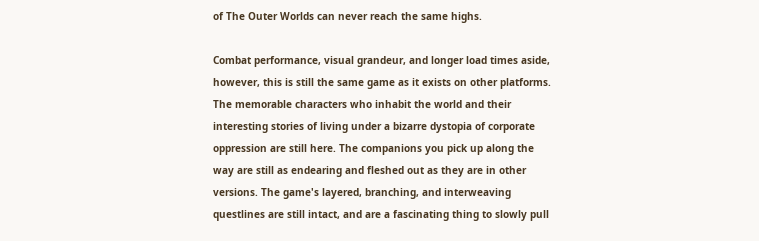of The Outer Worlds can never reach the same highs.

Combat performance, visual grandeur, and longer load times aside, however, this is still the same game as it exists on other platforms. The memorable characters who inhabit the world and their interesting stories of living under a bizarre dystopia of corporate oppression are still here. The companions you pick up along the way are still as endearing and fleshed out as they are in other versions. The game's layered, branching, and interweaving questlines are still intact, and are a fascinating thing to slowly pull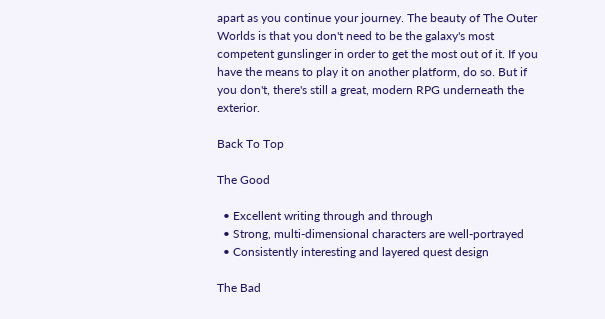apart as you continue your journey. The beauty of The Outer Worlds is that you don't need to be the galaxy's most competent gunslinger in order to get the most out of it. If you have the means to play it on another platform, do so. But if you don't, there's still a great, modern RPG underneath the exterior.

Back To Top

The Good

  • Excellent writing through and through
  • Strong, multi-dimensional characters are well-portrayed
  • Consistently interesting and layered quest design

The Bad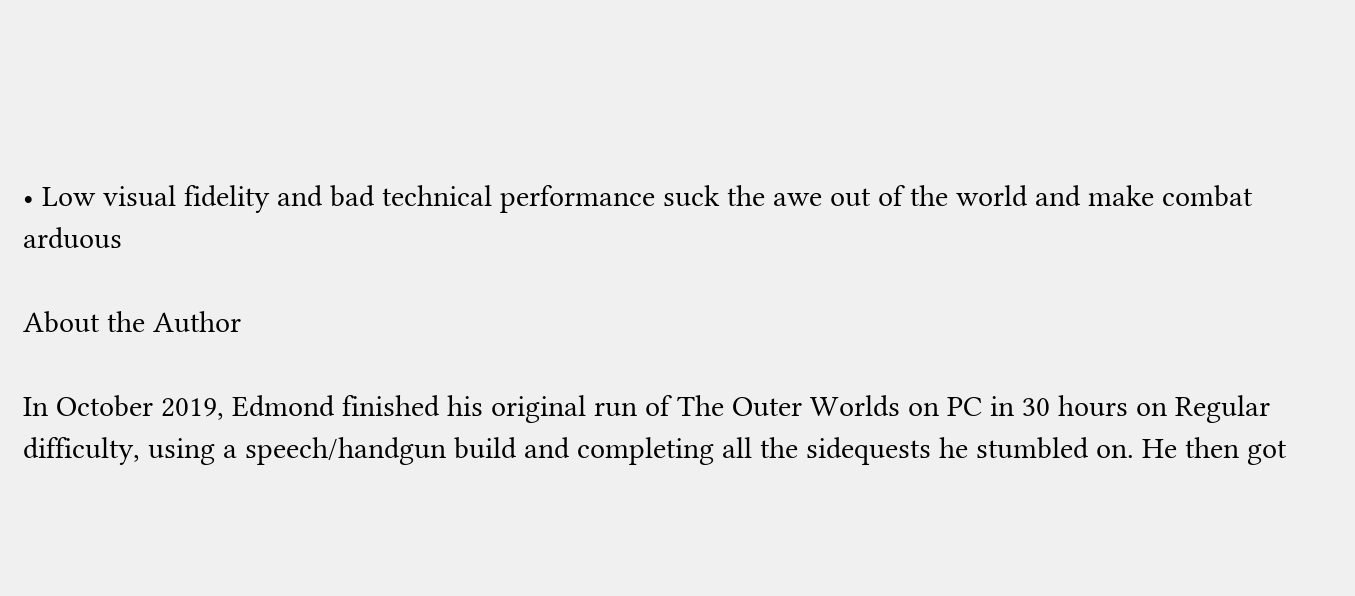• Low visual fidelity and bad technical performance suck the awe out of the world and make combat arduous

About the Author

In October 2019, Edmond finished his original run of The Outer Worlds on PC in 30 hours on Regular difficulty, using a speech/handgun build and completing all the sidequests he stumbled on. He then got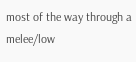most of the way through a melee/low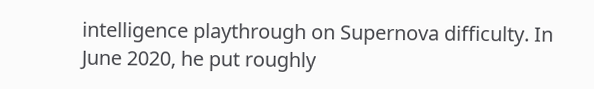intelligence playthrough on Supernova difficulty. In June 2020, he put roughly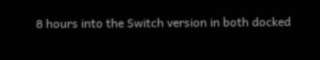8 hours into the Switch version in both docked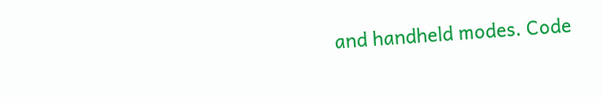and handheld modes. Code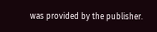was provided by the publisher.